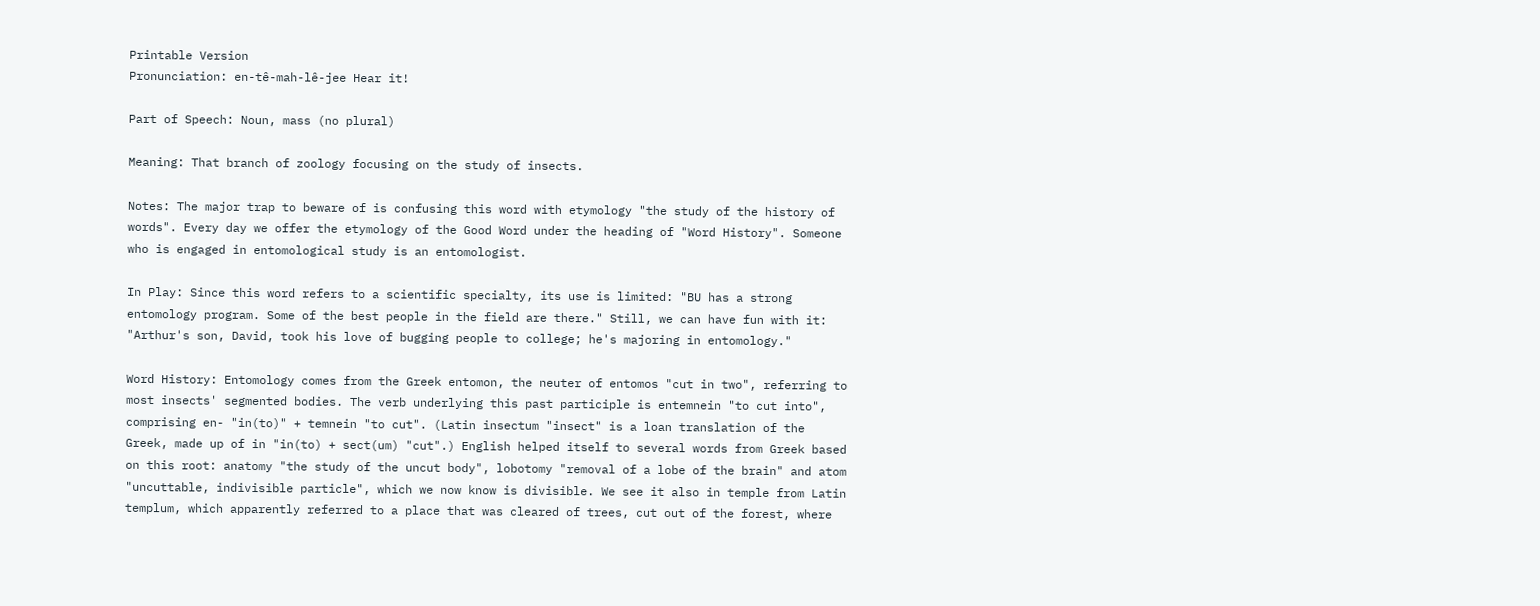Printable Version
Pronunciation: en-tê-mah-lê-jee Hear it!

Part of Speech: Noun, mass (no plural)

Meaning: That branch of zoology focusing on the study of insects.

Notes: The major trap to beware of is confusing this word with etymology "the study of the history of words". Every day we offer the etymology of the Good Word under the heading of "Word History". Someone who is engaged in entomological study is an entomologist.

In Play: Since this word refers to a scientific specialty, its use is limited: "BU has a strong entomology program. Some of the best people in the field are there." Still, we can have fun with it: "Arthur's son, David, took his love of bugging people to college; he's majoring in entomology."

Word History: Entomology comes from the Greek entomon, the neuter of entomos "cut in two", referring to most insects' segmented bodies. The verb underlying this past participle is entemnein "to cut into", comprising en- "in(to)" + temnein "to cut". (Latin insectum "insect" is a loan translation of the Greek, made up of in "in(to) + sect(um) "cut".) English helped itself to several words from Greek based on this root: anatomy "the study of the uncut body", lobotomy "removal of a lobe of the brain" and atom "uncuttable, indivisible particle", which we now know is divisible. We see it also in temple from Latin templum, which apparently referred to a place that was cleared of trees, cut out of the forest, where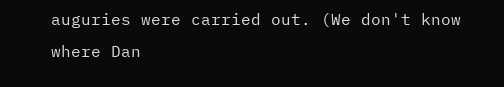auguries were carried out. (We don't know where Dan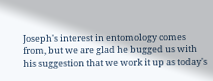Joseph's interest in entomology comes from, but we are glad he bugged us with his suggestion that we work it up as today's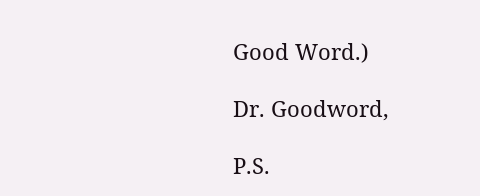Good Word.)

Dr. Goodword,

P.S.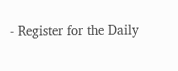- Register for the Daily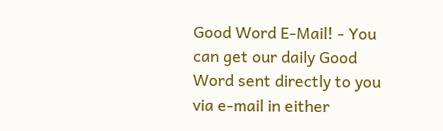Good Word E-Mail! - You can get our daily Good Word sent directly to you via e-mail in either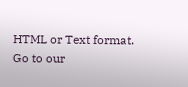HTML or Text format. Go to our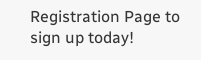Registration Page to sign up today!